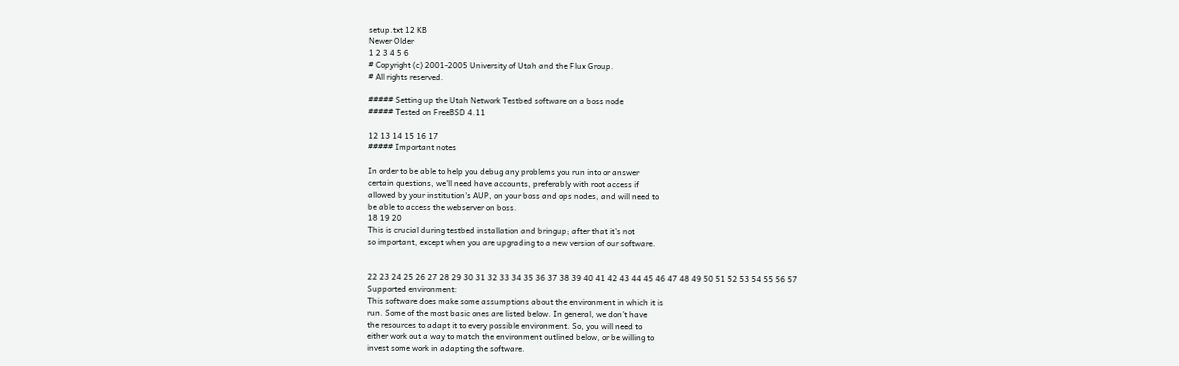setup.txt 12 KB
Newer Older
1 2 3 4 5 6
# Copyright (c) 2001-2005 University of Utah and the Flux Group.
# All rights reserved.

##### Setting up the Utah Network Testbed software on a boss node
##### Tested on FreeBSD 4.11

12 13 14 15 16 17
##### Important notes

In order to be able to help you debug any problems you run into or answer
certain questions, we'll need have accounts, preferably with root access if
allowed by your institution's AUP, on your boss and ops nodes, and will need to
be able to access the webserver on boss.
18 19 20
This is crucial during testbed installation and bringup; after that it's not
so important, except when you are upgrading to a new version of our software.


22 23 24 25 26 27 28 29 30 31 32 33 34 35 36 37 38 39 40 41 42 43 44 45 46 47 48 49 50 51 52 53 54 55 56 57
Supported environment:
This software does make some assumptions about the environment in which it is
run. Some of the most basic ones are listed below. In general, we don't have
the resources to adapt it to every possible environment. So, you will need to
either work out a way to match the environment outlined below, or be willing to
invest some work in adapting the software.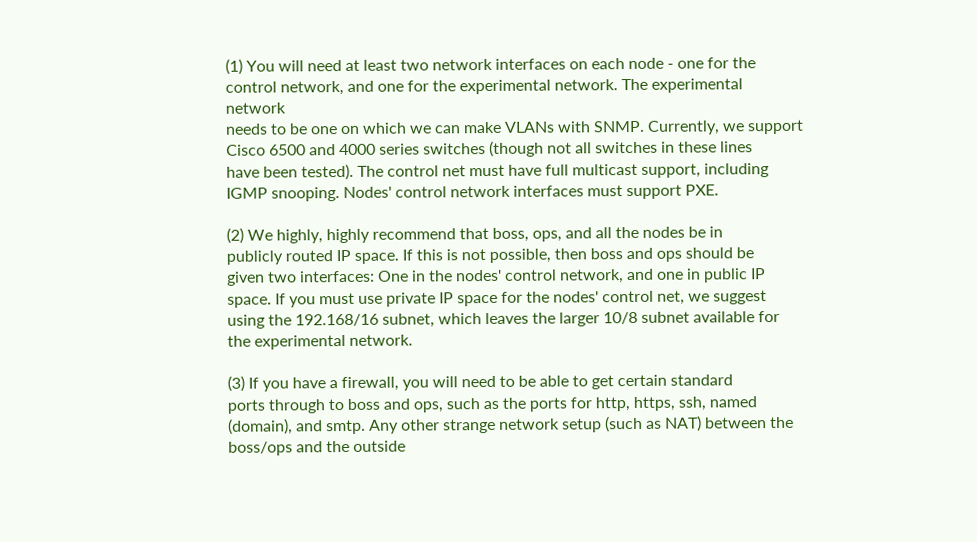(1) You will need at least two network interfaces on each node - one for the
control network, and one for the experimental network. The experimental network
needs to be one on which we can make VLANs with SNMP. Currently, we support
Cisco 6500 and 4000 series switches (though not all switches in these lines
have been tested). The control net must have full multicast support, including
IGMP snooping. Nodes' control network interfaces must support PXE.

(2) We highly, highly recommend that boss, ops, and all the nodes be in
publicly routed IP space. If this is not possible, then boss and ops should be
given two interfaces: One in the nodes' control network, and one in public IP
space. If you must use private IP space for the nodes' control net, we suggest
using the 192.168/16 subnet, which leaves the larger 10/8 subnet available for
the experimental network.

(3) If you have a firewall, you will need to be able to get certain standard
ports through to boss and ops, such as the ports for http, https, ssh, named
(domain), and smtp. Any other strange network setup (such as NAT) between the
boss/ops and the outside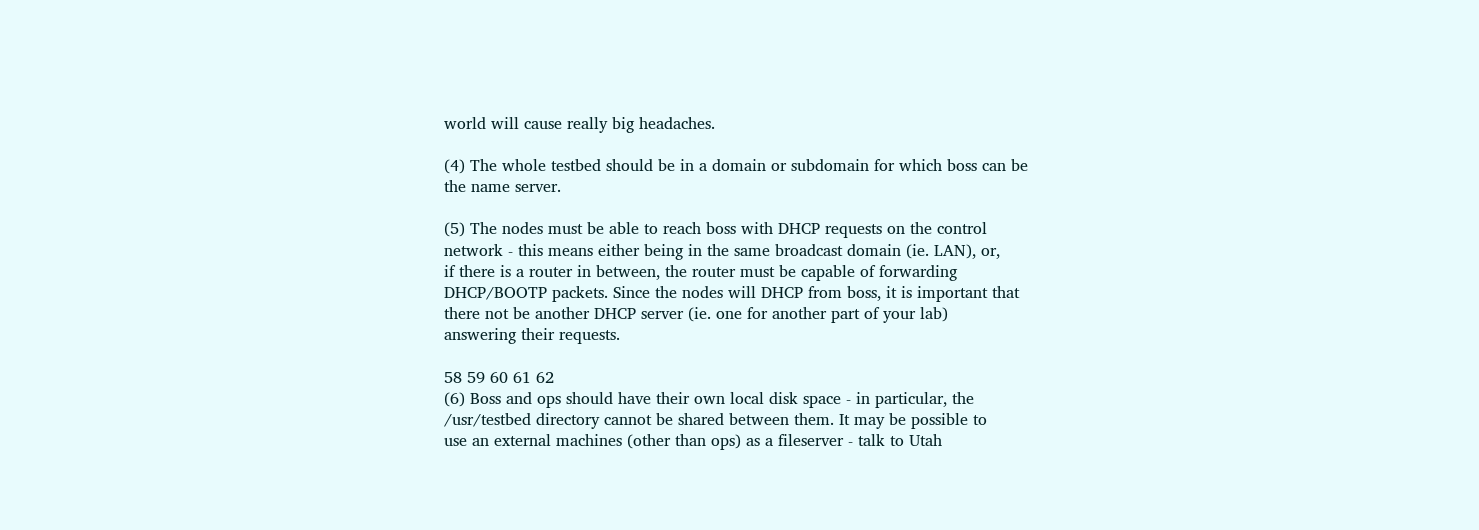world will cause really big headaches.

(4) The whole testbed should be in a domain or subdomain for which boss can be
the name server.

(5) The nodes must be able to reach boss with DHCP requests on the control
network - this means either being in the same broadcast domain (ie. LAN), or,
if there is a router in between, the router must be capable of forwarding
DHCP/BOOTP packets. Since the nodes will DHCP from boss, it is important that
there not be another DHCP server (ie. one for another part of your lab)
answering their requests.

58 59 60 61 62
(6) Boss and ops should have their own local disk space - in particular, the
/usr/testbed directory cannot be shared between them. It may be possible to
use an external machines (other than ops) as a fileserver - talk to Utah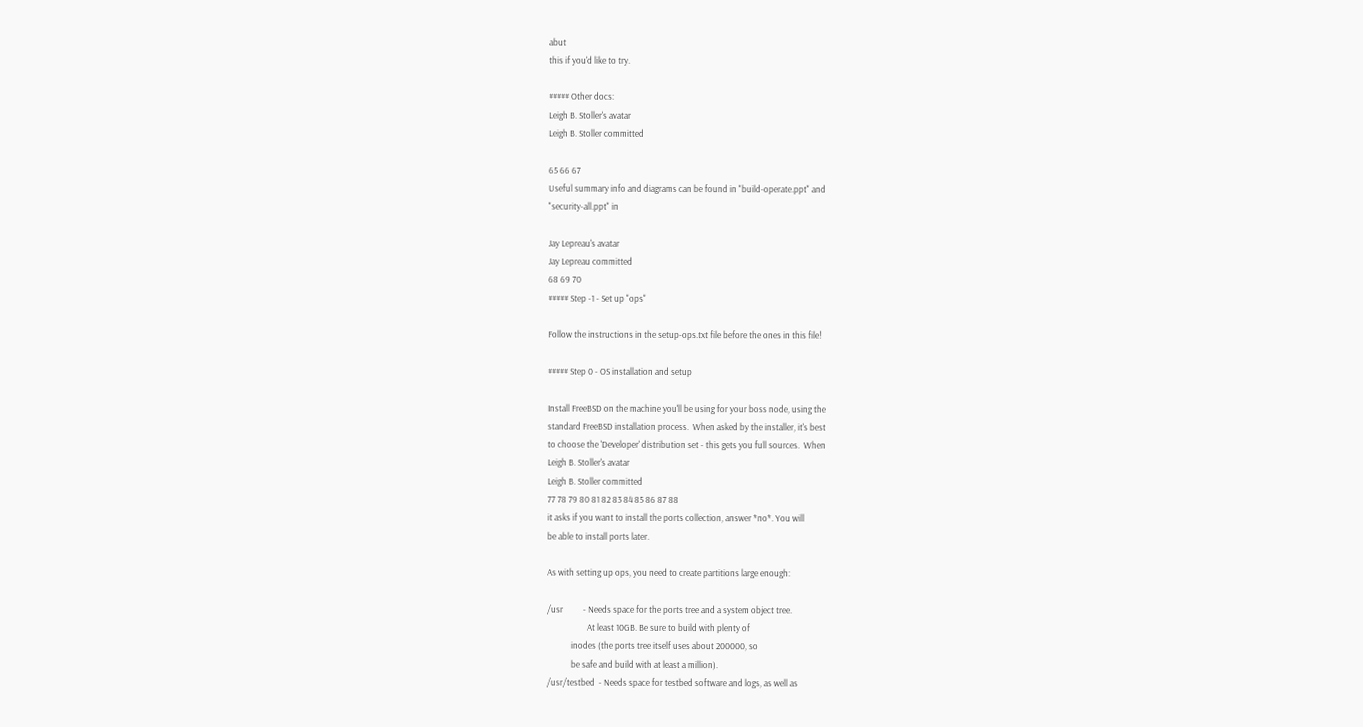abut
this if you'd like to try.

##### Other docs:
Leigh B. Stoller's avatar
Leigh B. Stoller committed

65 66 67
Useful summary info and diagrams can be found in "build-operate.ppt" and
"security-all.ppt" in

Jay Lepreau's avatar
Jay Lepreau committed
68 69 70
##### Step -1 - Set up "ops"

Follow the instructions in the setup-ops.txt file before the ones in this file!

##### Step 0 - OS installation and setup

Install FreeBSD on the machine you'll be using for your boss node, using the
standard FreeBSD installation process.  When asked by the installer, it's best
to choose the 'Developer' distribution set - this gets you full sources.  When
Leigh B. Stoller's avatar
Leigh B. Stoller committed
77 78 79 80 81 82 83 84 85 86 87 88
it asks if you want to install the ports collection, answer *no*. You will
be able to install ports later.

As with setting up ops, you need to create partitions large enough:

/usr          - Needs space for the ports tree and a system object tree.
                    At least 10GB. Be sure to build with plenty of
            inodes (the ports tree itself uses about 200000, so
            be safe and build with at least a million).
/usr/testbed  - Needs space for testbed software and logs, as well as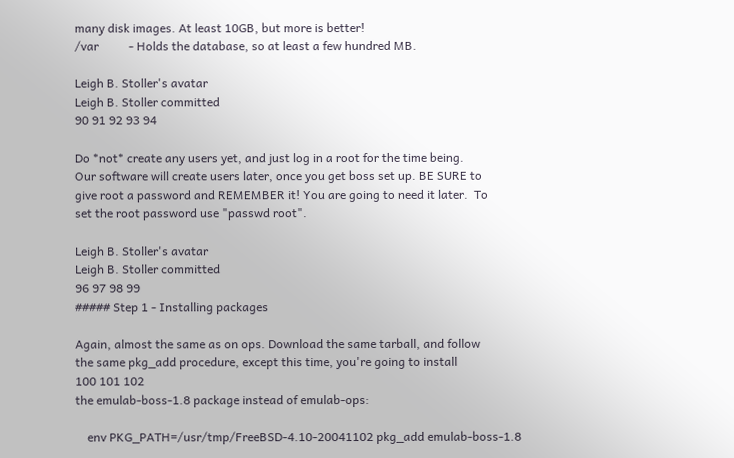many disk images. At least 10GB, but more is better!
/var          - Holds the database, so at least a few hundred MB.

Leigh B. Stoller's avatar
Leigh B. Stoller committed
90 91 92 93 94

Do *not* create any users yet, and just log in a root for the time being.
Our software will create users later, once you get boss set up. BE SURE to
give root a password and REMEMBER it! You are going to need it later.  To
set the root password use "passwd root".

Leigh B. Stoller's avatar
Leigh B. Stoller committed
96 97 98 99
##### Step 1 - Installing packages

Again, almost the same as on ops. Download the same tarball, and follow
the same pkg_add procedure, except this time, you're going to install
100 101 102
the emulab-boss-1.8 package instead of emulab-ops:

    env PKG_PATH=/usr/tmp/FreeBSD-4.10-20041102 pkg_add emulab-boss-1.8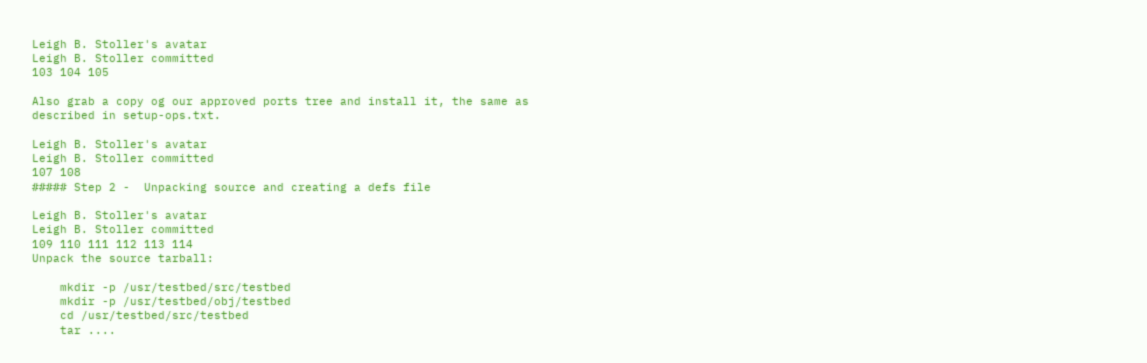Leigh B. Stoller's avatar
Leigh B. Stoller committed
103 104 105

Also grab a copy og our approved ports tree and install it, the same as
described in setup-ops.txt.

Leigh B. Stoller's avatar
Leigh B. Stoller committed
107 108
##### Step 2 -  Unpacking source and creating a defs file

Leigh B. Stoller's avatar
Leigh B. Stoller committed
109 110 111 112 113 114
Unpack the source tarball:

    mkdir -p /usr/testbed/src/testbed
    mkdir -p /usr/testbed/obj/testbed
    cd /usr/testbed/src/testbed
    tar ....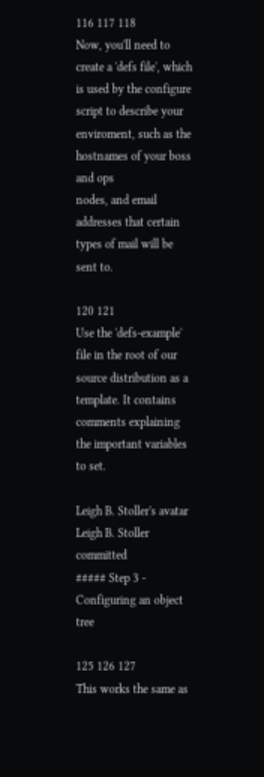116 117 118
Now, you'll need to create a 'defs file', which is used by the configure
script to describe your enviroment, such as the hostnames of your boss and ops
nodes, and email addresses that certain types of mail will be sent to.

120 121
Use the 'defs-example' file in the root of our source distribution as a
template. It contains comments explaining the important variables to set.

Leigh B. Stoller's avatar
Leigh B. Stoller committed
##### Step 3 - Configuring an object tree

125 126 127
This works the same as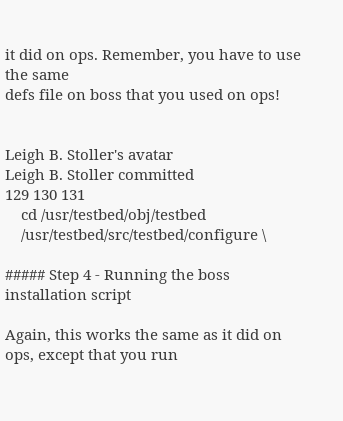it did on ops. Remember, you have to use the same
defs file on boss that you used on ops!


Leigh B. Stoller's avatar
Leigh B. Stoller committed
129 130 131
    cd /usr/testbed/obj/testbed
    /usr/testbed/src/testbed/configure \

##### Step 4 - Running the boss installation script

Again, this works the same as it did on ops, except that you run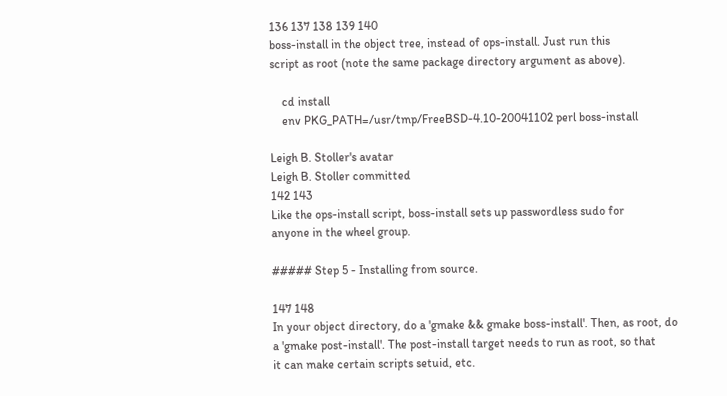136 137 138 139 140
boss-install in the object tree, instead of ops-install. Just run this
script as root (note the same package directory argument as above).

    cd install
    env PKG_PATH=/usr/tmp/FreeBSD-4.10-20041102 perl boss-install

Leigh B. Stoller's avatar
Leigh B. Stoller committed
142 143
Like the ops-install script, boss-install sets up passwordless sudo for
anyone in the wheel group.

##### Step 5 - Installing from source.

147 148
In your object directory, do a 'gmake && gmake boss-install'. Then, as root, do
a 'gmake post-install'. The post-install target needs to run as root, so that
it can make certain scripts setuid, etc.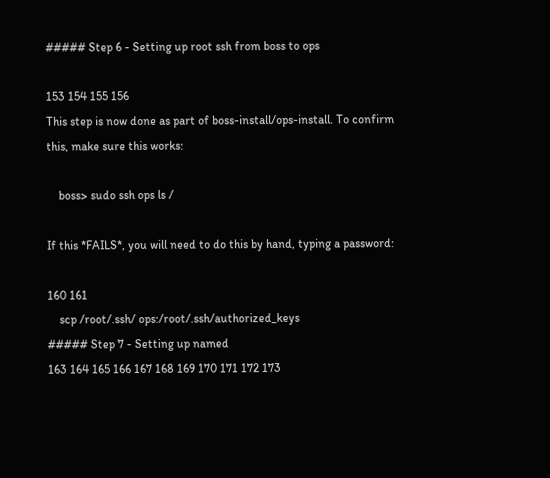##### Step 6 - Setting up root ssh from boss to ops

153 154 155 156
This step is now done as part of boss-install/ops-install. To confirm
this, make sure this works:

    boss> sudo ssh ops ls /

If this *FAILS*, you will need to do this by hand, typing a password:

160 161
    scp /root/.ssh/ ops:/root/.ssh/authorized_keys
##### Step 7 - Setting up named
163 164 165 166 167 168 169 170 171 172 173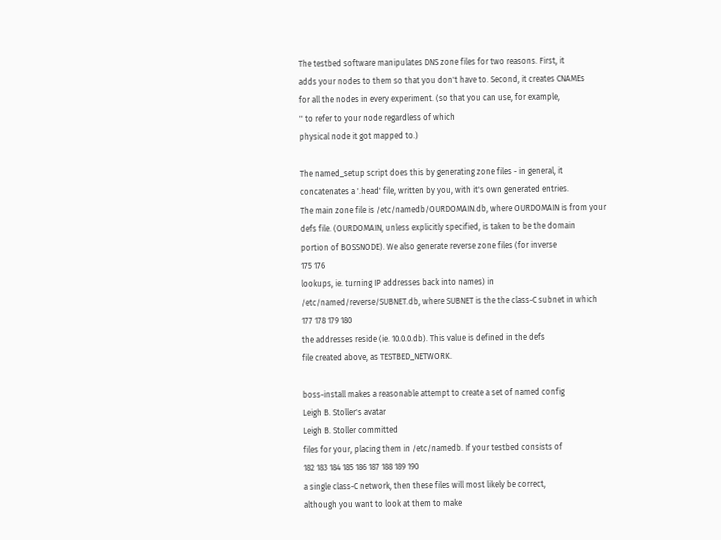The testbed software manipulates DNS zone files for two reasons. First, it
adds your nodes to them so that you don't have to. Second, it creates CNAMEs
for all the nodes in every experiment. (so that you can use, for example,
'' to refer to your node regardless of which
physical node it got mapped to.)

The named_setup script does this by generating zone files - in general, it
concatenates a '.head' file, written by you, with it's own generated entries.
The main zone file is /etc/namedb/OURDOMAIN.db, where OURDOMAIN is from your
defs file. (OURDOMAIN, unless explicitly specified, is taken to be the domain
portion of BOSSNODE). We also generate reverse zone files (for inverse
175 176
lookups, ie. turning IP addresses back into names) in
/etc/named/reverse/SUBNET.db, where SUBNET is the the class-C subnet in which
177 178 179 180
the addresses reside (ie. 10.0.0.db). This value is defined in the defs
file created above, as TESTBED_NETWORK.

boss-install makes a reasonable attempt to create a set of named config
Leigh B. Stoller's avatar
Leigh B. Stoller committed
files for your, placing them in /etc/namedb. If your testbed consists of
182 183 184 185 186 187 188 189 190
a single class-C network, then these files will most likely be correct,
although you want to look at them to make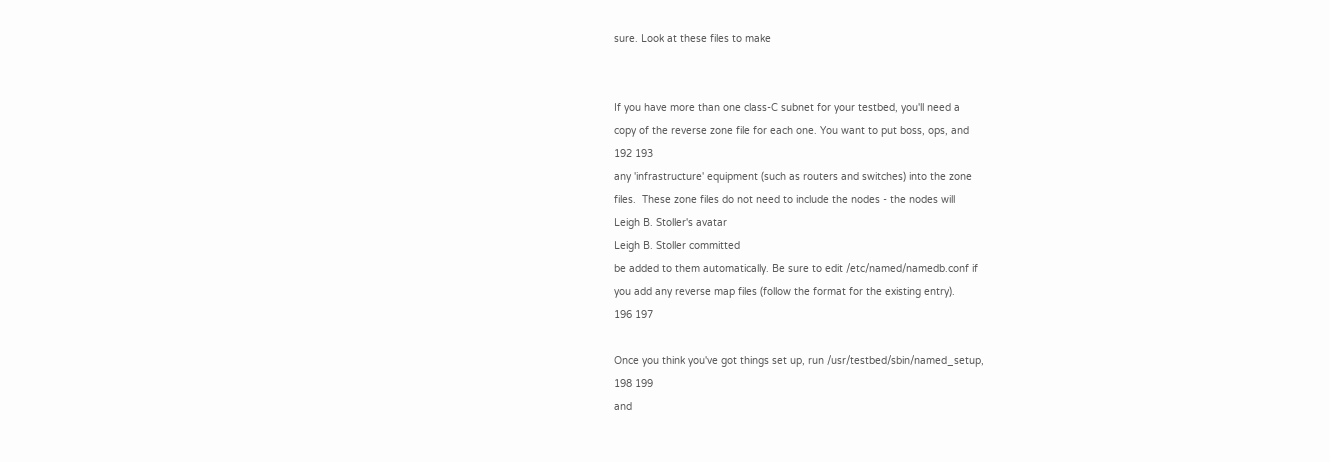sure. Look at these files to make


If you have more than one class-C subnet for your testbed, you'll need a
copy of the reverse zone file for each one. You want to put boss, ops, and
192 193
any 'infrastructure' equipment (such as routers and switches) into the zone
files.  These zone files do not need to include the nodes - the nodes will
Leigh B. Stoller's avatar
Leigh B. Stoller committed
be added to them automatically. Be sure to edit /etc/named/namedb.conf if
you add any reverse map files (follow the format for the existing entry).
196 197

Once you think you've got things set up, run /usr/testbed/sbin/named_setup,
198 199
and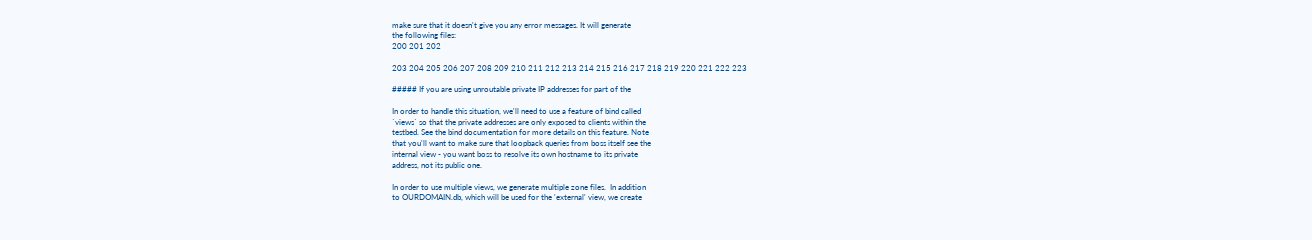make sure that it doesn't give you any error messages. It will generate
the following files:
200 201 202

203 204 205 206 207 208 209 210 211 212 213 214 215 216 217 218 219 220 221 222 223

##### If you are using unroutable private IP addresses for part of the

In order to handle this situation, we'll need to use a feature of bind called
`views` so that the private addresses are only exposed to clients within the
testbed. See the bind documentation for more details on this feature. Note
that you'll want to make sure that loopback queries from boss itself see the
internal view - you want boss to resolve its own hostname to its private
address, not its public one.

In order to use multiple views, we generate multiple zone files.  In addition
to OURDOMAIN.db, which will be used for the 'external' view, we create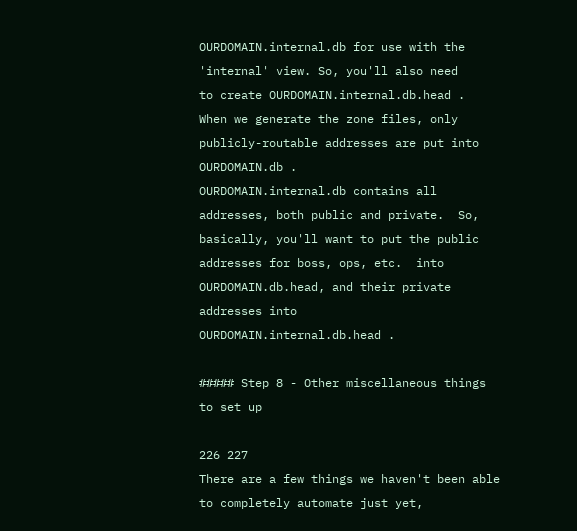OURDOMAIN.internal.db for use with the 'internal' view. So, you'll also need
to create OURDOMAIN.internal.db.head .  When we generate the zone files, only
publicly-routable addresses are put into OURDOMAIN.db .
OURDOMAIN.internal.db contains all addresses, both public and private.  So,
basically, you'll want to put the public addresses for boss, ops, etc.  into
OURDOMAIN.db.head, and their private addresses into
OURDOMAIN.internal.db.head .

##### Step 8 - Other miscellaneous things to set up

226 227
There are a few things we haven't been able to completely automate just yet,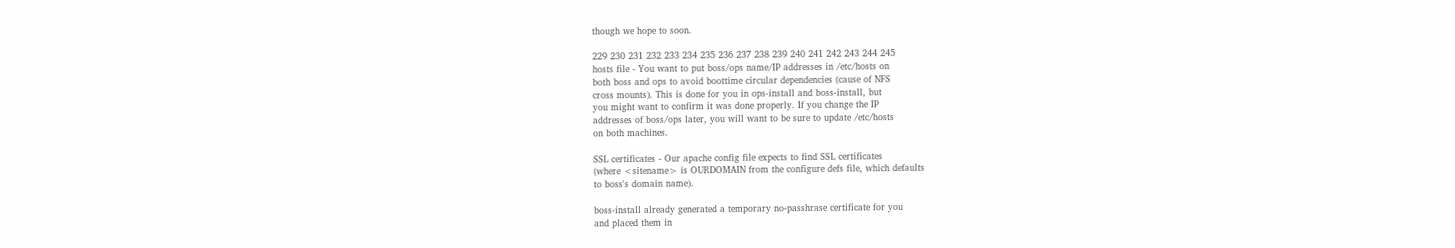though we hope to soon.

229 230 231 232 233 234 235 236 237 238 239 240 241 242 243 244 245
hosts file - You want to put boss/ops name/IP addresses in /etc/hosts on
both boss and ops to avoid boottime circular dependencies (cause of NFS
cross mounts). This is done for you in ops-install and boss-install, but
you might want to confirm it was done properly. If you change the IP
addresses of boss/ops later, you will want to be sure to update /etc/hosts
on both machines.

SSL certificates - Our apache config file expects to find SSL certificates
(where <sitename> is OURDOMAIN from the configure defs file, which defaults
to boss's domain name).

boss-install already generated a temporary no-passhrase certificate for you
and placed them in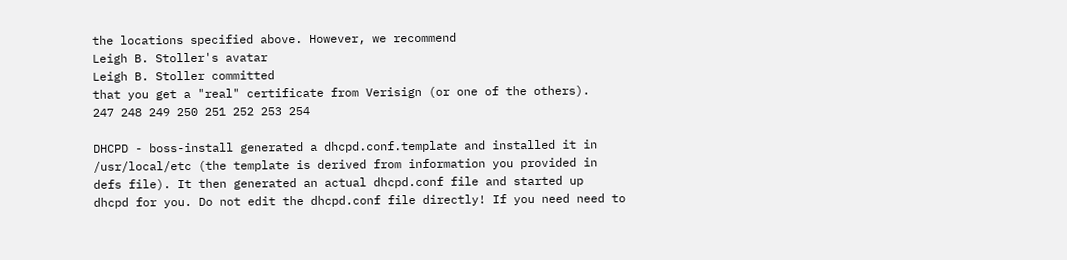the locations specified above. However, we recommend
Leigh B. Stoller's avatar
Leigh B. Stoller committed
that you get a "real" certificate from Verisign (or one of the others).
247 248 249 250 251 252 253 254

DHCPD - boss-install generated a dhcpd.conf.template and installed it in
/usr/local/etc (the template is derived from information you provided in
defs file). It then generated an actual dhcpd.conf file and started up
dhcpd for you. Do not edit the dhcpd.conf file directly! If you need need to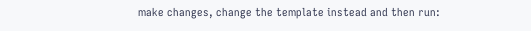make changes, change the template instead and then run: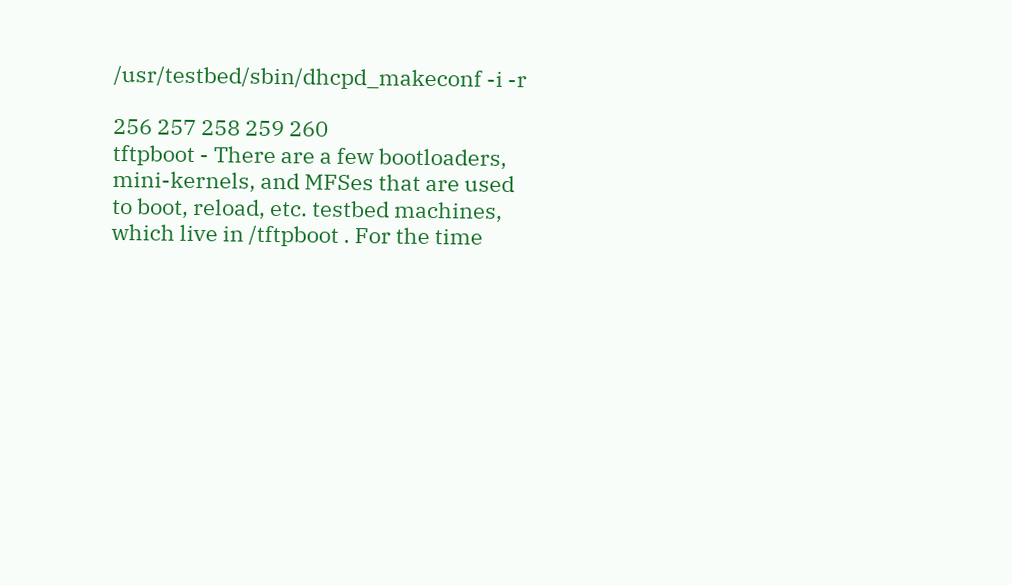/usr/testbed/sbin/dhcpd_makeconf -i -r

256 257 258 259 260
tftpboot - There are a few bootloaders, mini-kernels, and MFSes that are used
to boot, reload, etc. testbed machines, which live in /tftpboot . For the time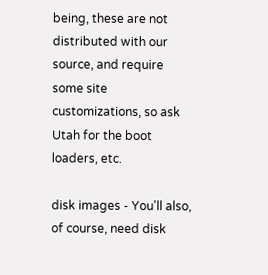being, these are not distributed with our source, and require some site
customizations, so ask Utah for the boot loaders, etc.

disk images - You'll also, of course, need disk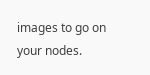images to go on your nodes.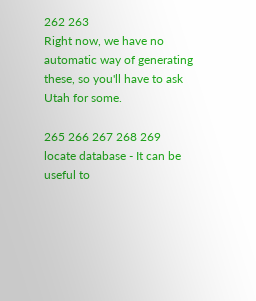262 263
Right now, we have no automatic way of generating these, so you'll have to ask
Utah for some.

265 266 267 268 269
locate database - It can be useful to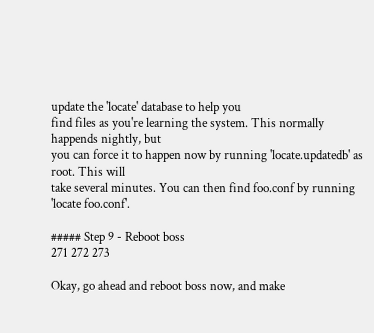update the 'locate' database to help you
find files as you're learning the system. This normally happends nightly, but
you can force it to happen now by running 'locate.updatedb' as root. This will
take several minutes. You can then find foo.conf by running 'locate foo.conf'.

##### Step 9 - Reboot boss
271 272 273

Okay, go ahead and reboot boss now, and make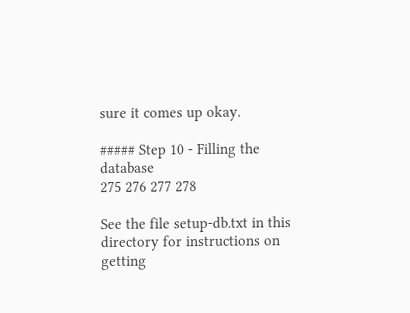sure it comes up okay.

##### Step 10 - Filling the database
275 276 277 278

See the file setup-db.txt in this directory for instructions on getting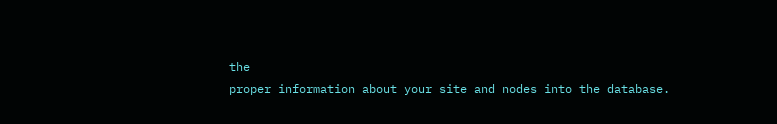the
proper information about your site and nodes into the database.